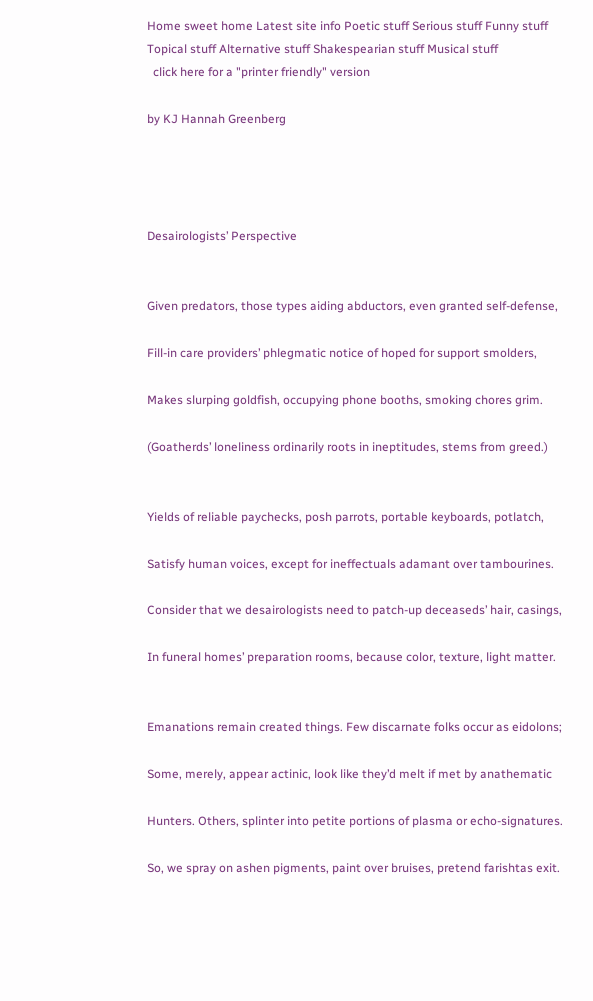Home sweet home Latest site info Poetic stuff Serious stuff Funny stuff Topical stuff Alternative stuff Shakespearian stuff Musical stuff
  click here for a "printer friendly" version

by KJ Hannah Greenberg




Desairologists’ Perspective


Given predators, those types aiding abductors, even granted self-defense,

Fill-in care providers’ phlegmatic notice of hoped for support smolders,

Makes slurping goldfish, occupying phone booths, smoking chores grim.

(Goatherds’ loneliness ordinarily roots in ineptitudes, stems from greed.)


Yields of reliable paychecks, posh parrots, portable keyboards, potlatch,

Satisfy human voices, except for ineffectuals adamant over tambourines.

Consider that we desairologists need to patch-up deceaseds’ hair, casings,

In funeral homes’ preparation rooms, because color, texture, light matter.


Emanations remain created things. Few discarnate folks occur as eidolons;

Some, merely, appear actinic, look like they’d melt if met by anathematic

Hunters. Others, splinter into petite portions of plasma or echo-signatures.

So, we spray on ashen pigments, paint over bruises, pretend farishtas exit.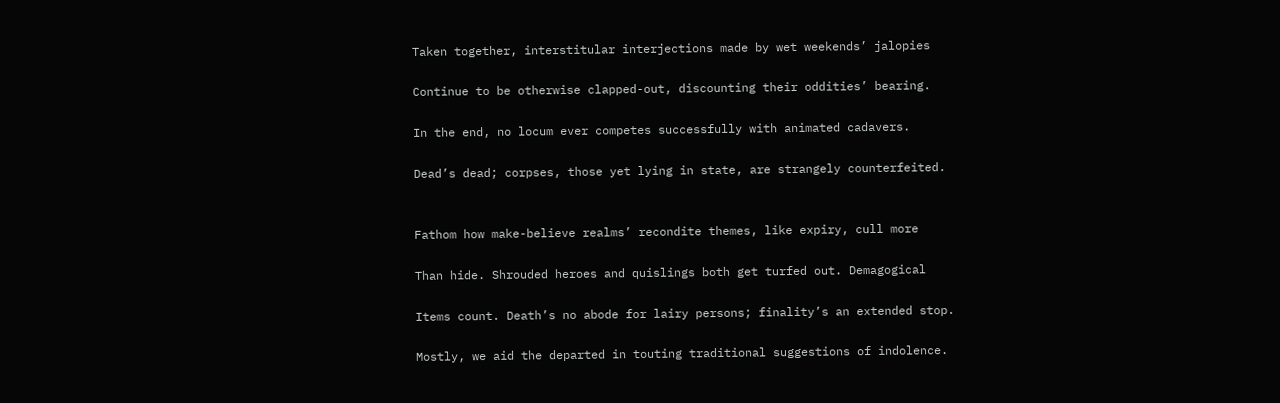Taken together, interstitular interjections made by wet weekends’ jalopies

Continue to be otherwise clapped-out, discounting their oddities’ bearing.

In the end, no locum ever competes successfully with animated cadavers.

Dead’s dead; corpses, those yet lying in state, are strangely counterfeited.


Fathom how make-believe realms’ recondite themes, like expiry, cull more

Than hide. Shrouded heroes and quislings both get turfed out. Demagogical

Items count. Death’s no abode for lairy persons; finality’s an extended stop.

Mostly, we aid the departed in touting traditional suggestions of indolence.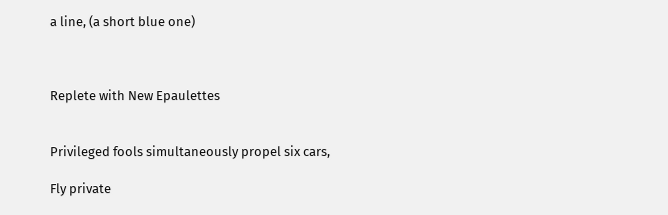a line, (a short blue one)



Replete with New Epaulettes


Privileged fools simultaneously propel six cars,

Fly private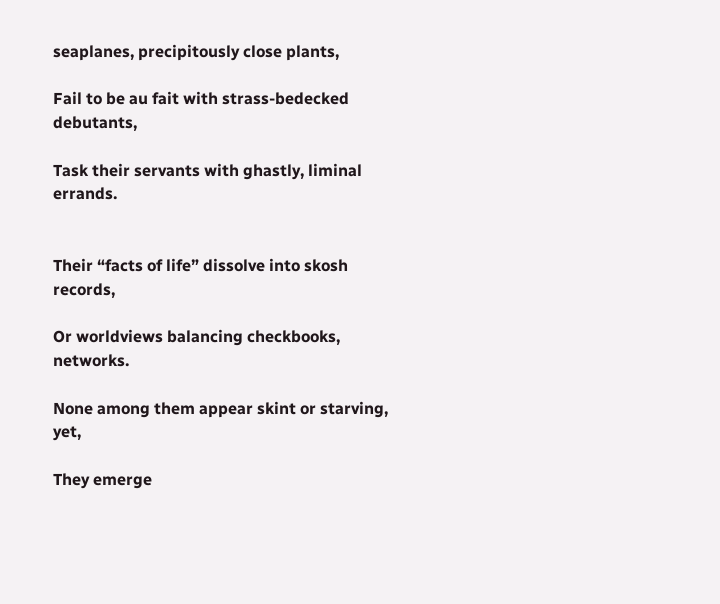seaplanes, precipitously close plants,

Fail to be au fait with strass-bedecked debutants,

Task their servants with ghastly, liminal errands.


Their “facts of life” dissolve into skosh records,

Or worldviews balancing checkbooks, networks.

None among them appear skint or starving, yet,

They emerge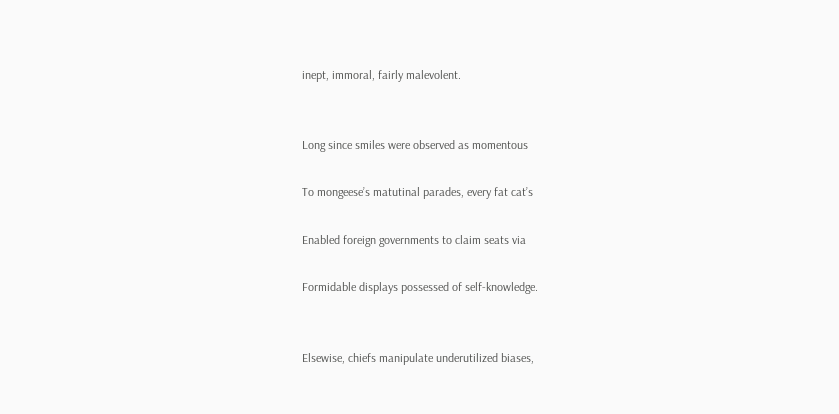inept, immoral, fairly malevolent.


Long since smiles were observed as momentous

To mongeese’s matutinal parades, every fat cat’s

Enabled foreign governments to claim seats via

Formidable displays possessed of self-knowledge.


Elsewise, chiefs manipulate underutilized biases,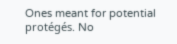Ones meant for potential protégés. No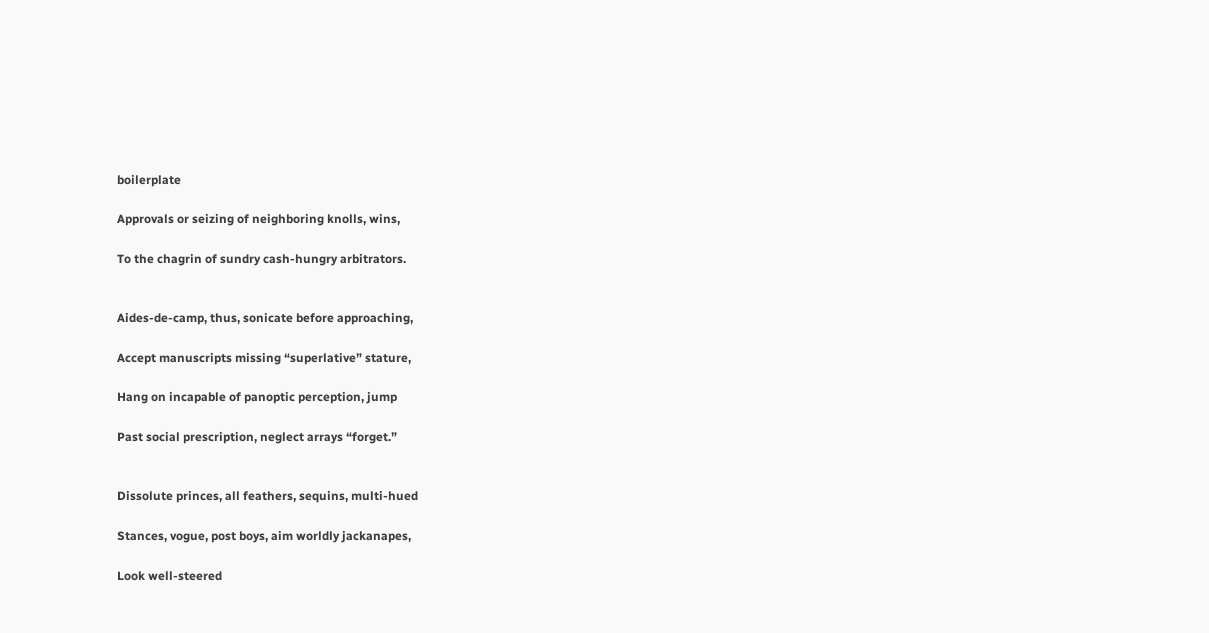boilerplate

Approvals or seizing of neighboring knolls, wins,

To the chagrin of sundry cash-hungry arbitrators.


Aides-de-camp, thus, sonicate before approaching,

Accept manuscripts missing “superlative” stature,

Hang on incapable of panoptic perception, jump

Past social prescription, neglect arrays “forget.”


Dissolute princes, all feathers, sequins, multi-hued

Stances, vogue, post boys, aim worldly jackanapes,

Look well-steered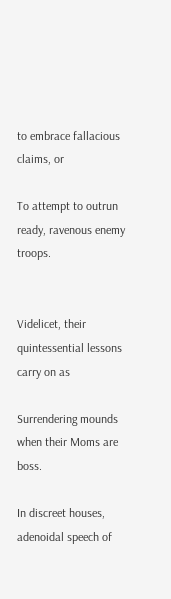to embrace fallacious claims, or

To attempt to outrun ready, ravenous enemy troops.


Videlicet, their quintessential lessons carry on as

Surrendering mounds when their Moms are boss.

In discreet houses, adenoidal speech of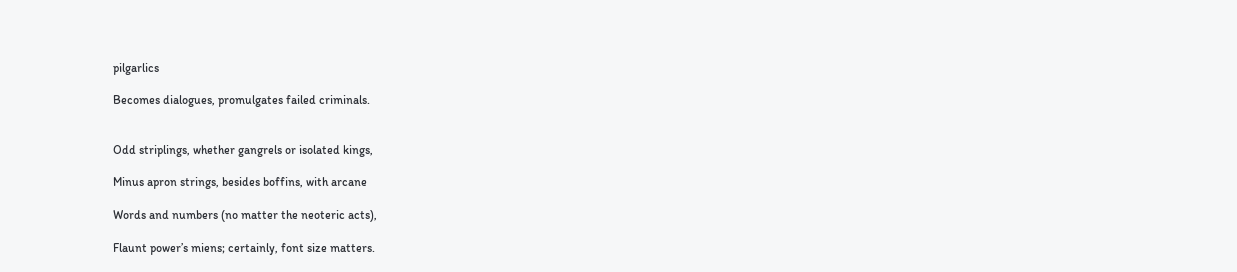pilgarlics

Becomes dialogues, promulgates failed criminals.


Odd striplings, whether gangrels or isolated kings,

Minus apron strings, besides boffins, with arcane

Words and numbers (no matter the neoteric acts),

Flaunt power’s miens; certainly, font size matters.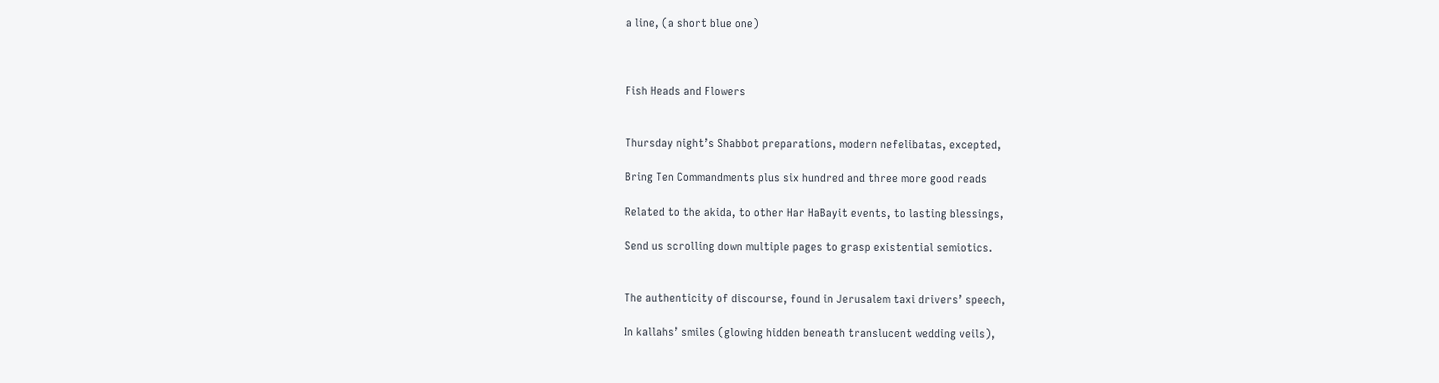a line, (a short blue one)



Fish Heads and Flowers


Thursday night’s Shabbot preparations, modern nefelibatas, excepted,

Bring Ten Commandments plus six hundred and three more good reads

Related to the akida, to other Har HaBayit events, to lasting blessings,

Send us scrolling down multiple pages to grasp existential semiotics.


The authenticity of discourse, found in Jerusalem taxi drivers’ speech,

In kallahs’ smiles (glowing hidden beneath translucent wedding veils),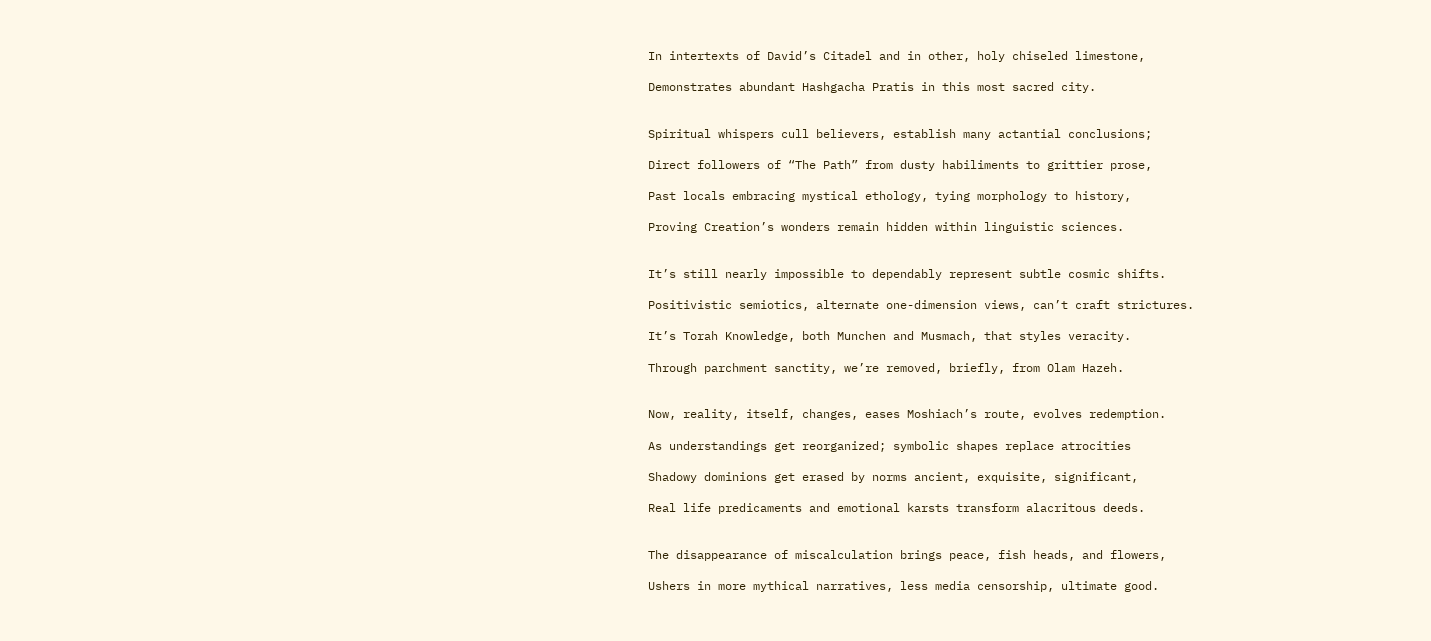In intertexts of David’s Citadel and in other, holy chiseled limestone,

Demonstrates abundant Hashgacha Pratis in this most sacred city.


Spiritual whispers cull believers, establish many actantial conclusions;

Direct followers of “The Path” from dusty habiliments to grittier prose,

Past locals embracing mystical ethology, tying morphology to history,

Proving Creation’s wonders remain hidden within linguistic sciences.


It’s still nearly impossible to dependably represent subtle cosmic shifts.

Positivistic semiotics, alternate one-dimension views, can’t craft strictures.

It’s Torah Knowledge, both Munchen and Musmach, that styles veracity.

Through parchment sanctity, we’re removed, briefly, from Olam Hazeh.


Now, reality, itself, changes, eases Moshiach’s route, evolves redemption.

As understandings get reorganized; symbolic shapes replace atrocities

Shadowy dominions get erased by norms ancient, exquisite, significant,

Real life predicaments and emotional karsts transform alacritous deeds.


The disappearance of miscalculation brings peace, fish heads, and flowers,

Ushers in more mythical narratives, less media censorship, ultimate good.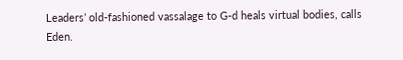Leaders’ old-fashioned vassalage to G-d heals virtual bodies, calls Eden.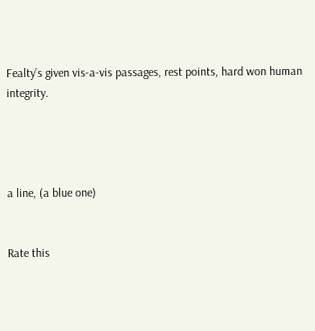Fealty’s given vis-a-vis passages, rest points, hard won human integrity.




a line, (a blue one)


Rate this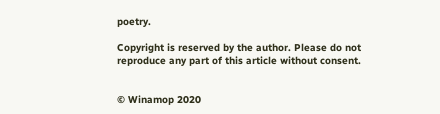poetry.

Copyright is reserved by the author. Please do not reproduce any part of this article without consent.


© Winamop 2020